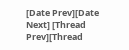[Date Prev][Date Next] [Thread Prev][Thread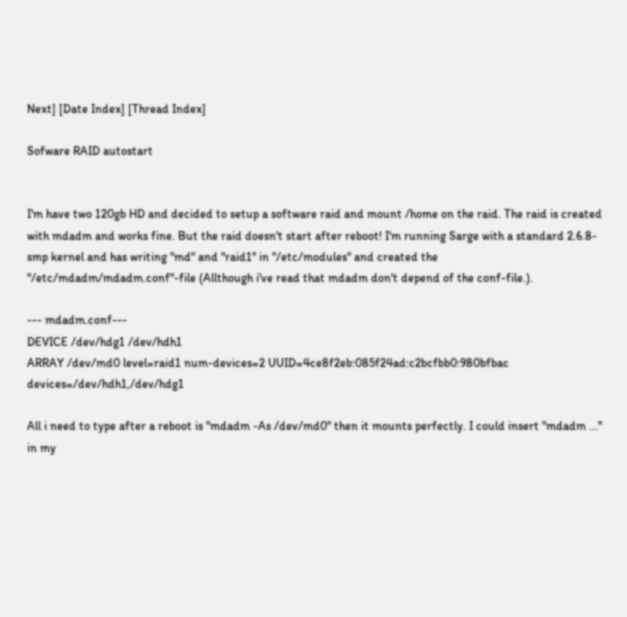Next] [Date Index] [Thread Index]

Sofware RAID autostart


I'm have two 120gb HD and decided to setup a software raid and mount /home on the raid. The raid is created with mdadm and works fine. But the raid doesn't start after reboot! I'm running Sarge with a standard 2.6.8-smp kernel and has writing "md" and "raid1" in "/etc/modules" and created the "/etc/mdadm/mdadm.conf"-file (Allthough i've read that mdadm don't depend of the conf-file.).

--- mdadm.conf---
DEVICE /dev/hdg1 /dev/hdh1
ARRAY /dev/md0 level=raid1 num-devices=2 UUID=4ce8f2eb:085f24ad:c2bcfbb0:980bfbac devices=/dev/hdh1,/dev/hdg1

All i need to type after a reboot is "mdadm -As /dev/md0" then it mounts perfectly. I could insert "mdadm ..." in my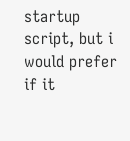startup script, but i would prefer if it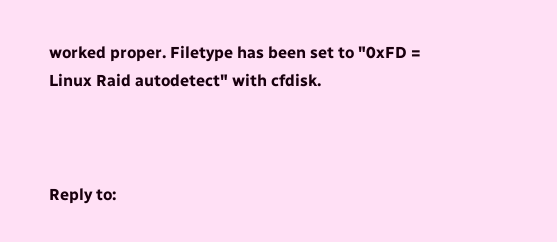worked proper. Filetype has been set to "0xFD = Linux Raid autodetect" with cfdisk.



Reply to: